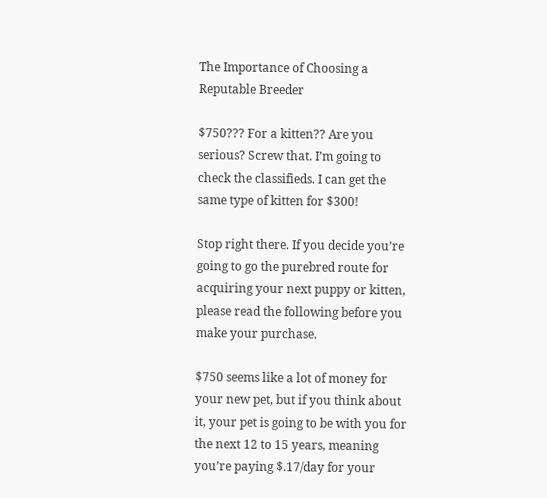The Importance of Choosing a Reputable Breeder

$750??? For a kitten?? Are you serious? Screw that. I’m going to check the classifieds. I can get the same type of kitten for $300!

Stop right there. If you decide you’re going to go the purebred route for acquiring your next puppy or kitten, please read the following before you make your purchase.

$750 seems like a lot of money for your new pet, but if you think about it, your pet is going to be with you for the next 12 to 15 years, meaning you’re paying $.17/day for your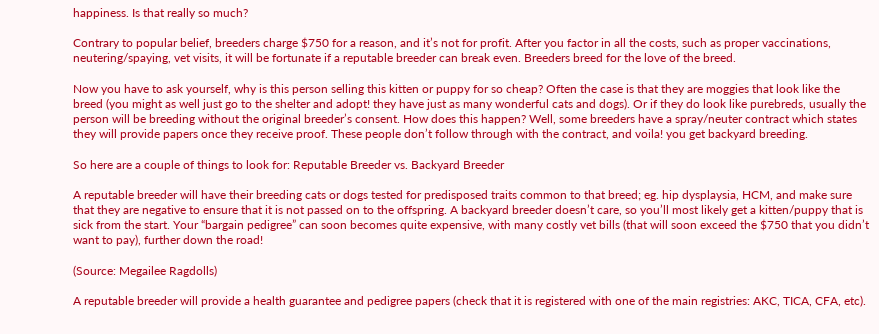happiness. Is that really so much?

Contrary to popular belief, breeders charge $750 for a reason, and it’s not for profit. After you factor in all the costs, such as proper vaccinations, neutering/spaying, vet visits, it will be fortunate if a reputable breeder can break even. Breeders breed for the love of the breed.

Now you have to ask yourself, why is this person selling this kitten or puppy for so cheap? Often the case is that they are moggies that look like the breed (you might as well just go to the shelter and adopt! they have just as many wonderful cats and dogs). Or if they do look like purebreds, usually the person will be breeding without the original breeder’s consent. How does this happen? Well, some breeders have a spray/neuter contract which states they will provide papers once they receive proof. These people don’t follow through with the contract, and voila! you get backyard breeding.

So here are a couple of things to look for: Reputable Breeder vs. Backyard Breeder

A reputable breeder will have their breeding cats or dogs tested for predisposed traits common to that breed; eg. hip dysplaysia, HCM, and make sure that they are negative to ensure that it is not passed on to the offspring. A backyard breeder doesn’t care, so you’ll most likely get a kitten/puppy that is sick from the start. Your “bargain pedigree” can soon becomes quite expensive, with many costly vet bills (that will soon exceed the $750 that you didn’t want to pay), further down the road!

(Source: Megailee Ragdolls)

A reputable breeder will provide a health guarantee and pedigree papers (check that it is registered with one of the main registries: AKC, TICA, CFA, etc).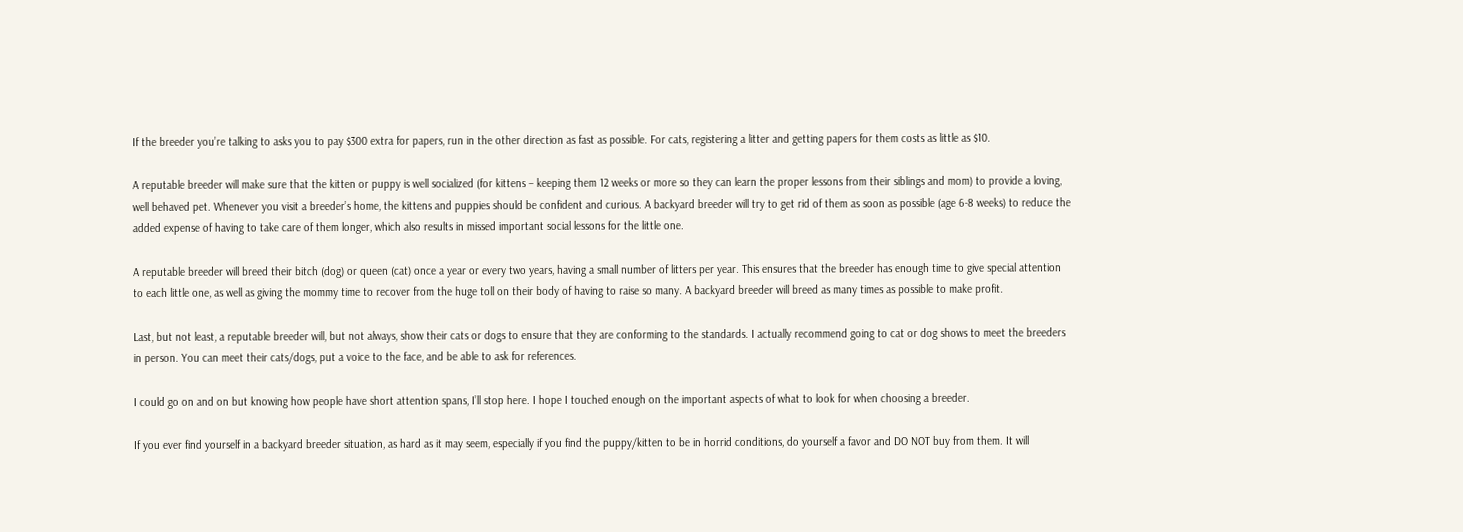If the breeder you’re talking to asks you to pay $300 extra for papers, run in the other direction as fast as possible. For cats, registering a litter and getting papers for them costs as little as $10.

A reputable breeder will make sure that the kitten or puppy is well socialized (for kittens – keeping them 12 weeks or more so they can learn the proper lessons from their siblings and mom) to provide a loving, well behaved pet. Whenever you visit a breeder’s home, the kittens and puppies should be confident and curious. A backyard breeder will try to get rid of them as soon as possible (age 6-8 weeks) to reduce the added expense of having to take care of them longer, which also results in missed important social lessons for the little one.

A reputable breeder will breed their bitch (dog) or queen (cat) once a year or every two years, having a small number of litters per year. This ensures that the breeder has enough time to give special attention to each little one, as well as giving the mommy time to recover from the huge toll on their body of having to raise so many. A backyard breeder will breed as many times as possible to make profit.

Last, but not least, a reputable breeder will, but not always, show their cats or dogs to ensure that they are conforming to the standards. I actually recommend going to cat or dog shows to meet the breeders in person. You can meet their cats/dogs, put a voice to the face, and be able to ask for references.

I could go on and on but knowing how people have short attention spans, I’ll stop here. I hope I touched enough on the important aspects of what to look for when choosing a breeder.

If you ever find yourself in a backyard breeder situation, as hard as it may seem, especially if you find the puppy/kitten to be in horrid conditions, do yourself a favor and DO NOT buy from them. It will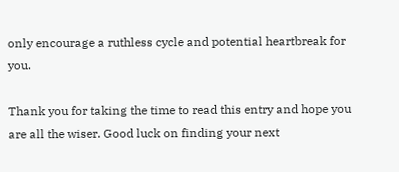only encourage a ruthless cycle and potential heartbreak for you.

Thank you for taking the time to read this entry and hope you are all the wiser. Good luck on finding your next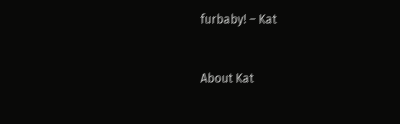furbaby! – Kat


About Kat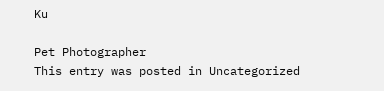Ku

Pet Photographer
This entry was posted in Uncategorized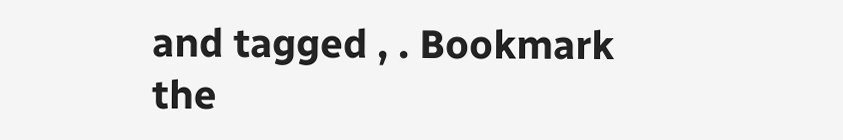and tagged , . Bookmark the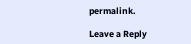permalink.

Leave a Reply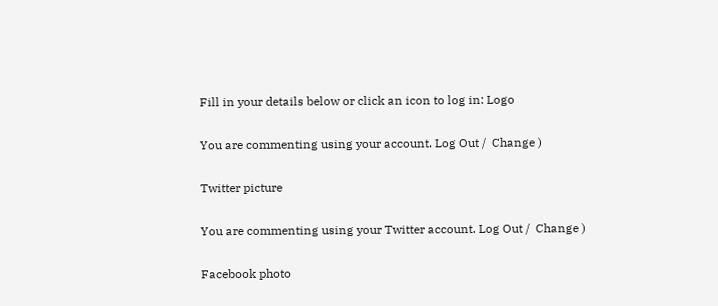Fill in your details below or click an icon to log in: Logo

You are commenting using your account. Log Out /  Change )

Twitter picture

You are commenting using your Twitter account. Log Out /  Change )

Facebook photo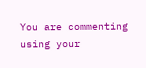You are commenting using your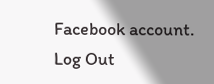Facebook account. Log Out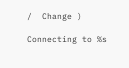/  Change )

Connecting to %s